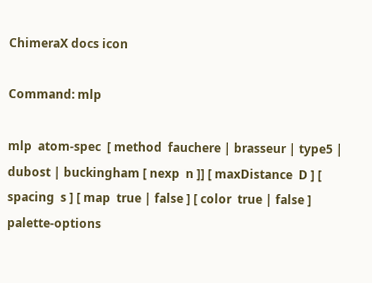ChimeraX docs icon

Command: mlp

mlp  atom-spec  [ method  fauchere | brasseur | type5 | dubost | buckingham [ nexp  n ]] [ maxDistance  D ] [ spacing  s ] [ map  true | false ] [ color  true | false ]  palette-options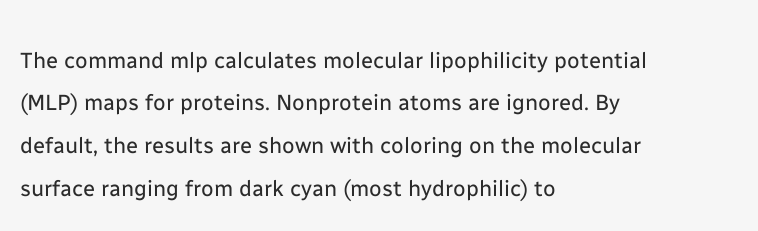The command mlp calculates molecular lipophilicity potential (MLP) maps for proteins. Nonprotein atoms are ignored. By default, the results are shown with coloring on the molecular surface ranging from dark cyan (most hydrophilic) to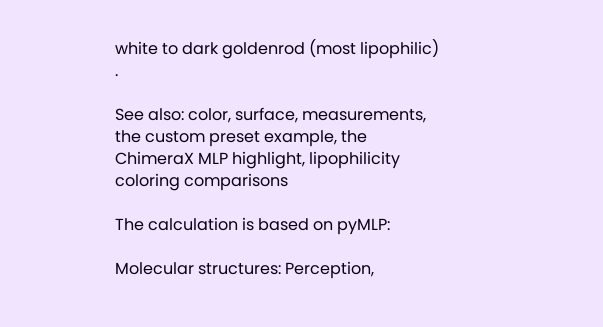white to dark goldenrod (most lipophilic) .

See also: color, surface, measurements, the custom preset example, the ChimeraX MLP highlight, lipophilicity coloring comparisons

The calculation is based on pyMLP:

Molecular structures: Perception,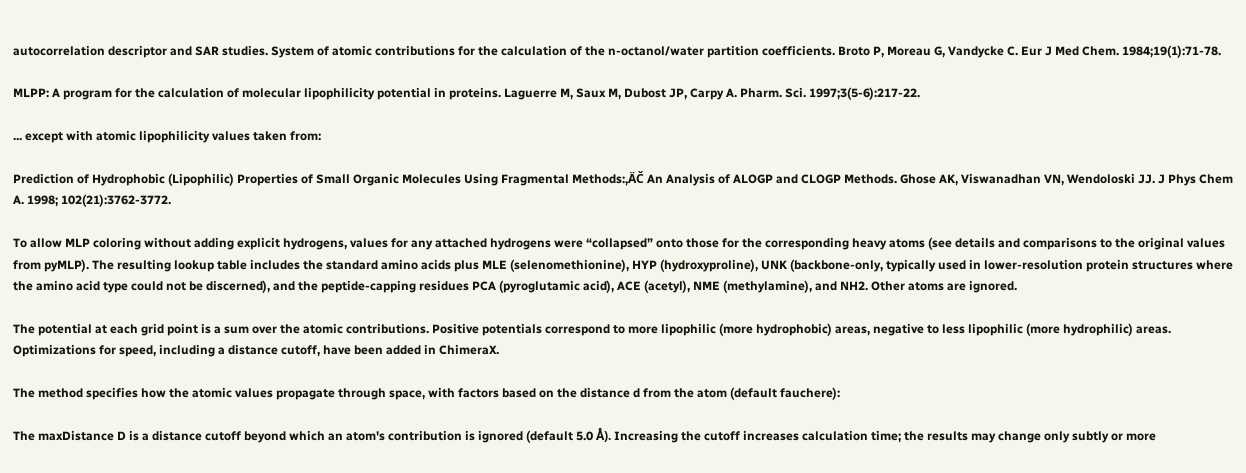autocorrelation descriptor and SAR studies. System of atomic contributions for the calculation of the n-octanol/water partition coefficients. Broto P, Moreau G, Vandycke C. Eur J Med Chem. 1984;19(1):71-78.

MLPP: A program for the calculation of molecular lipophilicity potential in proteins. Laguerre M, Saux M, Dubost JP, Carpy A. Pharm. Sci. 1997;3(5-6):217-22.

... except with atomic lipophilicity values taken from:

Prediction of Hydrophobic (Lipophilic) Properties of Small Organic Molecules Using Fragmental Methods:‚ÄČ An Analysis of ALOGP and CLOGP Methods. Ghose AK, Viswanadhan VN, Wendoloski JJ. J Phys Chem A. 1998; 102(21):3762-3772.

To allow MLP coloring without adding explicit hydrogens, values for any attached hydrogens were “collapsed” onto those for the corresponding heavy atoms (see details and comparisons to the original values from pyMLP). The resulting lookup table includes the standard amino acids plus MLE (selenomethionine), HYP (hydroxyproline), UNK (backbone-only, typically used in lower-resolution protein structures where the amino acid type could not be discerned), and the peptide-capping residues PCA (pyroglutamic acid), ACE (acetyl), NME (methylamine), and NH2. Other atoms are ignored.

The potential at each grid point is a sum over the atomic contributions. Positive potentials correspond to more lipophilic (more hydrophobic) areas, negative to less lipophilic (more hydrophilic) areas. Optimizations for speed, including a distance cutoff, have been added in ChimeraX.

The method specifies how the atomic values propagate through space, with factors based on the distance d from the atom (default fauchere):

The maxDistance D is a distance cutoff beyond which an atom's contribution is ignored (default 5.0 Å). Increasing the cutoff increases calculation time; the results may change only subtly or more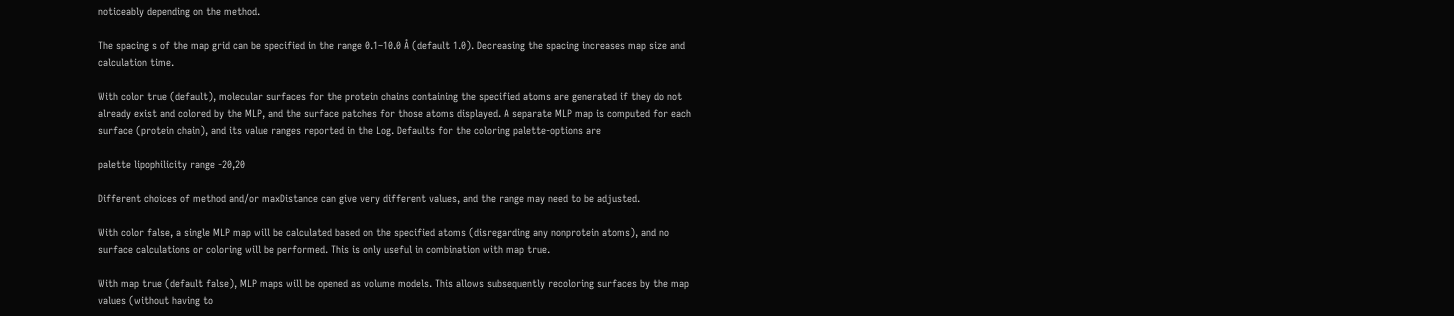noticeably depending on the method.

The spacing s of the map grid can be specified in the range 0.1–10.0 Å (default 1.0). Decreasing the spacing increases map size and calculation time.

With color true (default), molecular surfaces for the protein chains containing the specified atoms are generated if they do not already exist and colored by the MLP, and the surface patches for those atoms displayed. A separate MLP map is computed for each surface (protein chain), and its value ranges reported in the Log. Defaults for the coloring palette-options are

palette lipophilicity range -20,20

Different choices of method and/or maxDistance can give very different values, and the range may need to be adjusted.

With color false, a single MLP map will be calculated based on the specified atoms (disregarding any nonprotein atoms), and no surface calculations or coloring will be performed. This is only useful in combination with map true.

With map true (default false), MLP maps will be opened as volume models. This allows subsequently recoloring surfaces by the map values (without having to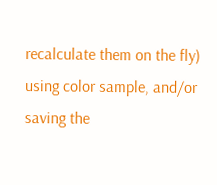recalculate them on the fly) using color sample, and/or saving the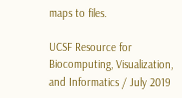maps to files.

UCSF Resource for Biocomputing, Visualization, and Informatics / July 2019